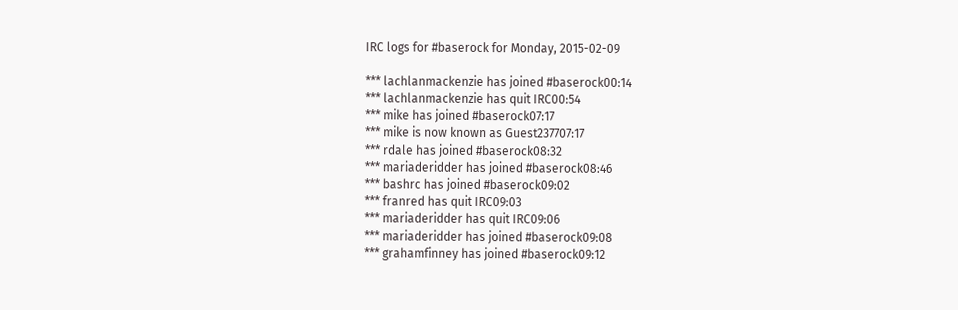IRC logs for #baserock for Monday, 2015-02-09

*** lachlanmackenzie has joined #baserock00:14
*** lachlanmackenzie has quit IRC00:54
*** mike has joined #baserock07:17
*** mike is now known as Guest237707:17
*** rdale has joined #baserock08:32
*** mariaderidder has joined #baserock08:46
*** bashrc has joined #baserock09:02
*** franred has quit IRC09:03
*** mariaderidder has quit IRC09:06
*** mariaderidder has joined #baserock09:08
*** grahamfinney has joined #baserock09:12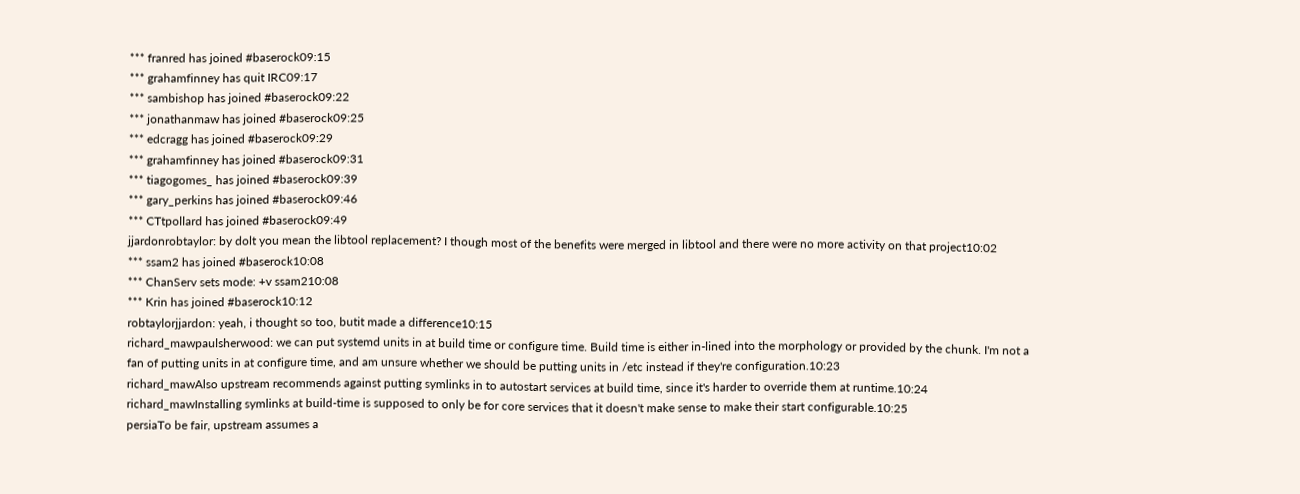*** franred has joined #baserock09:15
*** grahamfinney has quit IRC09:17
*** sambishop has joined #baserock09:22
*** jonathanmaw has joined #baserock09:25
*** edcragg has joined #baserock09:29
*** grahamfinney has joined #baserock09:31
*** tiagogomes_ has joined #baserock09:39
*** gary_perkins has joined #baserock09:46
*** CTtpollard has joined #baserock09:49
jjardonrobtaylor: by dolt you mean the libtool replacement? I though most of the benefits were merged in libtool and there were no more activity on that project10:02
*** ssam2 has joined #baserock10:08
*** ChanServ sets mode: +v ssam210:08
*** Krin has joined #baserock10:12
robtaylorjjardon: yeah, i thought so too, butit made a difference10:15
richard_mawpaulsherwood: we can put systemd units in at build time or configure time. Build time is either in-lined into the morphology or provided by the chunk. I'm not a fan of putting units in at configure time, and am unsure whether we should be putting units in /etc instead if they're configuration.10:23
richard_mawAlso upstream recommends against putting symlinks in to autostart services at build time, since it's harder to override them at runtime.10:24
richard_mawInstalling symlinks at build-time is supposed to only be for core services that it doesn't make sense to make their start configurable.10:25
persiaTo be fair, upstream assumes a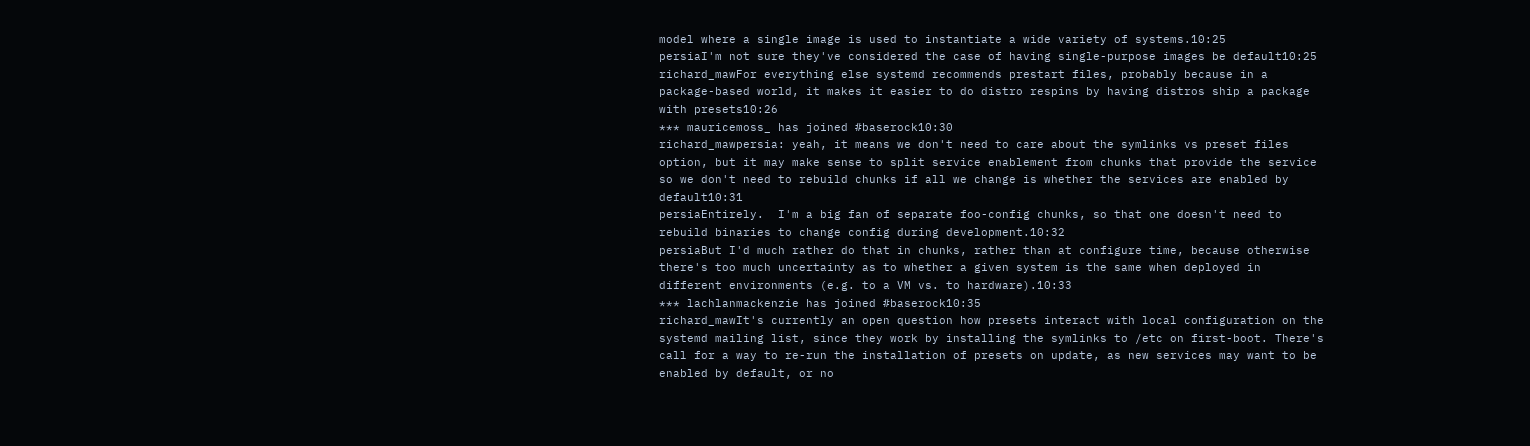model where a single image is used to instantiate a wide variety of systems.10:25
persiaI'm not sure they've considered the case of having single-purpose images be default10:25
richard_mawFor everything else systemd recommends prestart files, probably because in a package-based world, it makes it easier to do distro respins by having distros ship a package with presets10:26
*** mauricemoss_ has joined #baserock10:30
richard_mawpersia: yeah, it means we don't need to care about the symlinks vs preset files option, but it may make sense to split service enablement from chunks that provide the service so we don't need to rebuild chunks if all we change is whether the services are enabled by default10:31
persiaEntirely.  I'm a big fan of separate foo-config chunks, so that one doesn't need to rebuild binaries to change config during development.10:32
persiaBut I'd much rather do that in chunks, rather than at configure time, because otherwise there's too much uncertainty as to whether a given system is the same when deployed in different environments (e.g. to a VM vs. to hardware).10:33
*** lachlanmackenzie has joined #baserock10:35
richard_mawIt's currently an open question how presets interact with local configuration on the systemd mailing list, since they work by installing the symlinks to /etc on first-boot. There's call for a way to re-run the installation of presets on update, as new services may want to be enabled by default, or no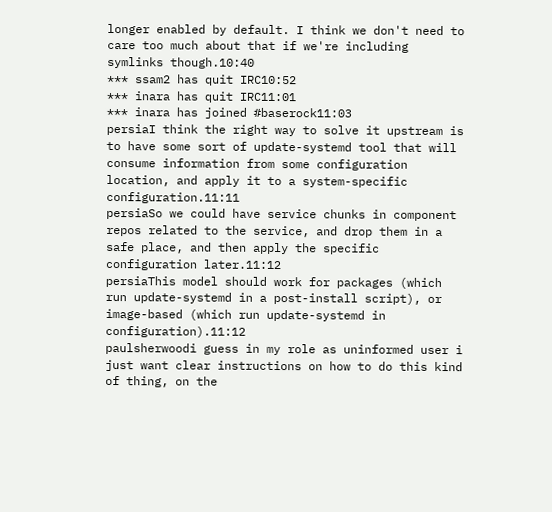longer enabled by default. I think we don't need to care too much about that if we're including symlinks though.10:40
*** ssam2 has quit IRC10:52
*** inara has quit IRC11:01
*** inara has joined #baserock11:03
persiaI think the right way to solve it upstream is to have some sort of update-systemd tool that will consume information from some configuration location, and apply it to a system-specific configuration.11:11
persiaSo we could have service chunks in component repos related to the service, and drop them in a safe place, and then apply the specific configuration later.11:12
persiaThis model should work for packages (which run update-systemd in a post-install script), or image-based (which run update-systemd in configuration).11:12
paulsherwoodi guess in my role as uninformed user i just want clear instructions on how to do this kind of thing, on the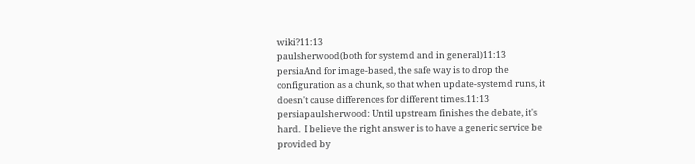wiki?11:13
paulsherwood(both for systemd and in general)11:13
persiaAnd for image-based, the safe way is to drop the configuration as a chunk, so that when update-systemd runs, it doesn't cause differences for different times.11:13
persiapaulsherwood: Until upstream finishes the debate, it's hard.  I believe the right answer is to have a generic service be provided by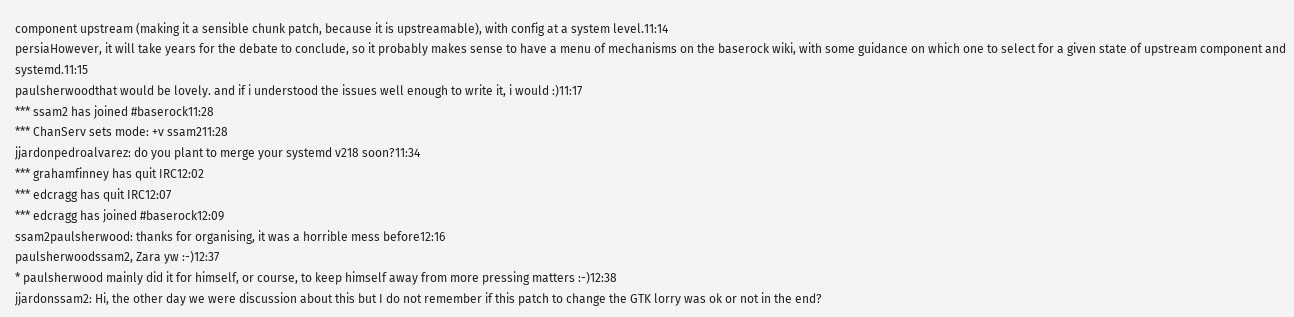component upstream (making it a sensible chunk patch, because it is upstreamable), with config at a system level.11:14
persiaHowever, it will take years for the debate to conclude, so it probably makes sense to have a menu of mechanisms on the baserock wiki, with some guidance on which one to select for a given state of upstream component and systemd.11:15
paulsherwoodthat would be lovely. and if i understood the issues well enough to write it, i would :)11:17
*** ssam2 has joined #baserock11:28
*** ChanServ sets mode: +v ssam211:28
jjardonpedroalvarez: do you plant to merge your systemd v218 soon?11:34
*** grahamfinney has quit IRC12:02
*** edcragg has quit IRC12:07
*** edcragg has joined #baserock12:09
ssam2paulsherwood: thanks for organising, it was a horrible mess before12:16
paulsherwoodssam2, Zara yw :-)12:37
* paulsherwood mainly did it for himself, or course, to keep himself away from more pressing matters :-)12:38
jjardonssam2: Hi, the other day we were discussion about this but I do not remember if this patch to change the GTK lorry was ok or not in the end?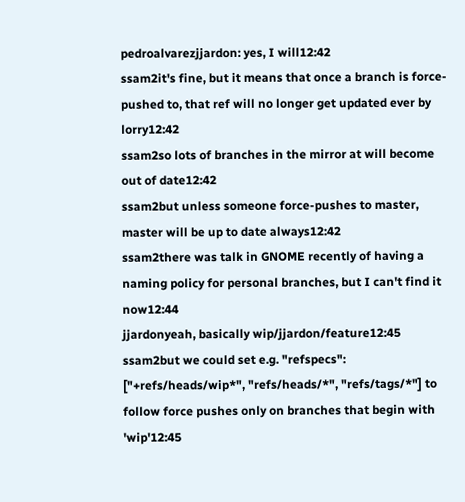pedroalvarezjjardon: yes, I will12:42
ssam2it's fine, but it means that once a branch is force-pushed to, that ref will no longer get updated ever by lorry12:42
ssam2so lots of branches in the mirror at will become out of date12:42
ssam2but unless someone force-pushes to master, master will be up to date always12:42
ssam2there was talk in GNOME recently of having a naming policy for personal branches, but I can't find it now12:44
jjardonyeah, basically wip/jjardon/feature12:45
ssam2but we could set e.g. "refspecs": ["+refs/heads/wip*", "refs/heads/*", "refs/tags/*"] to follow force pushes only on branches that begin with 'wip'12:45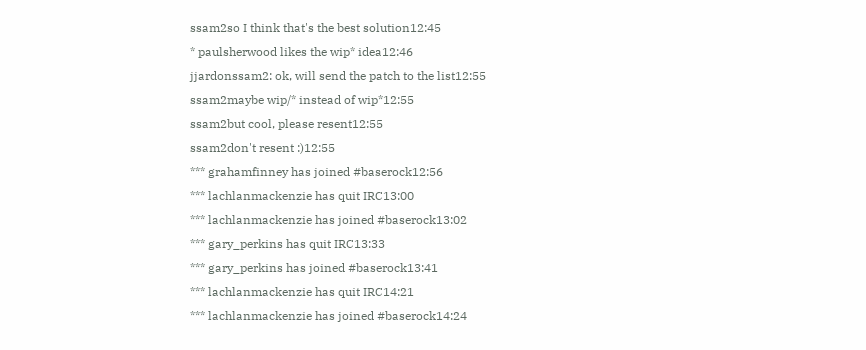ssam2so I think that's the best solution12:45
* paulsherwood likes the wip* idea12:46
jjardonssam2: ok, will send the patch to the list12:55
ssam2maybe wip/* instead of wip*12:55
ssam2but cool, please resent12:55
ssam2don't resent :)12:55
*** grahamfinney has joined #baserock12:56
*** lachlanmackenzie has quit IRC13:00
*** lachlanmackenzie has joined #baserock13:02
*** gary_perkins has quit IRC13:33
*** gary_perkins has joined #baserock13:41
*** lachlanmackenzie has quit IRC14:21
*** lachlanmackenzie has joined #baserock14:24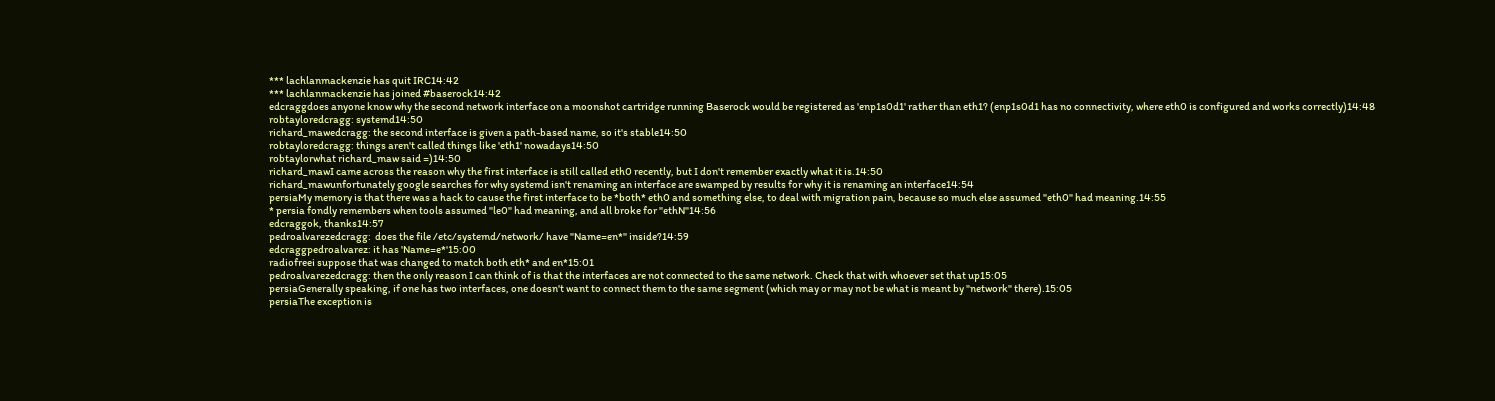*** lachlanmackenzie has quit IRC14:42
*** lachlanmackenzie has joined #baserock14:42
edcraggdoes anyone know why the second network interface on a moonshot cartridge running Baserock would be registered as 'enp1s0d1' rather than eth1? (enp1s0d1 has no connectivity, where eth0 is configured and works correctly)14:48
robtayloredcragg: systemd14:50
richard_mawedcragg: the second interface is given a path-based name, so it's stable14:50
robtayloredcragg: things aren't called things like 'eth1' nowadays14:50
robtaylorwhat richard_maw said =)14:50
richard_mawI came across the reason why the first interface is still called eth0 recently, but I don't remember exactly what it is.14:50
richard_mawunfortunately google searches for why systemd isn't renaming an interface are swamped by results for why it is renaming an interface14:54
persiaMy memory is that there was a hack to cause the first interface to be *both* eth0 and something else, to deal with migration pain, because so much else assumed "eth0" had meaning.14:55
* persia fondly remembers when tools assumed "le0" had meaning, and all broke for "ethN"14:56
edcraggok, thanks14:57
pedroalvarezedcragg:  does the file /etc/systemd/network/ have "Name=en*" inside?14:59
edcraggpedroalvarez: it has 'Name=e*'15:00
radiofreei suppose that was changed to match both eth* and en*15:01
pedroalvarezedcragg: then the only reason I can think of is that the interfaces are not connected to the same network. Check that with whoever set that up15:05
persiaGenerally speaking, if one has two interfaces, one doesn't want to connect them to the same segment (which may or may not be what is meant by "network" there).15:05
persiaThe exception is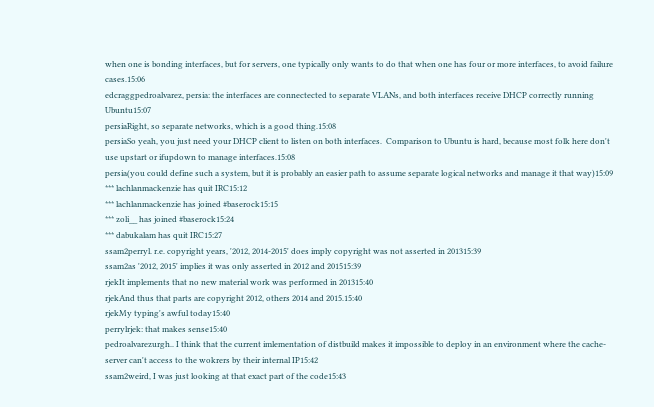when one is bonding interfaces, but for servers, one typically only wants to do that when one has four or more interfaces, to avoid failure cases.15:06
edcraggpedroalvarez, persia: the interfaces are connectected to separate VLANs, and both interfaces receive DHCP correctly running Ubuntu15:07
persiaRight, so separate networks, which is a good thing.15:08
persiaSo yeah, you just need your DHCP client to listen on both interfaces.  Comparison to Ubuntu is hard, because most folk here don't use upstart or ifupdown to manage interfaces.15:08
persia(you could define such a system, but it is probably an easier path to assume separate logical networks and manage it that way)15:09
*** lachlanmackenzie has quit IRC15:12
*** lachlanmackenzie has joined #baserock15:15
*** zoli__ has joined #baserock15:24
*** dabukalam has quit IRC15:27
ssam2perryl. r.e. copyright years, '2012, 2014-2015' does imply copyright was not asserted in 201315:39
ssam2as '2012, 2015' implies it was only asserted in 2012 and 201515:39
rjekIt implements that no new material work was performed in 201315:40
rjekAnd thus that parts are copyright 2012, others 2014 and 2015.15:40
rjekMy typing's awful today15:40
perrylrjek: that makes sense15:40
pedroalvarezurgh.. I think that the current imlementation of distbuild makes it impossible to deploy in an environment where the cache-server can't access to the wokrers by their internal IP15:42
ssam2weird, I was just looking at that exact part of the code15:43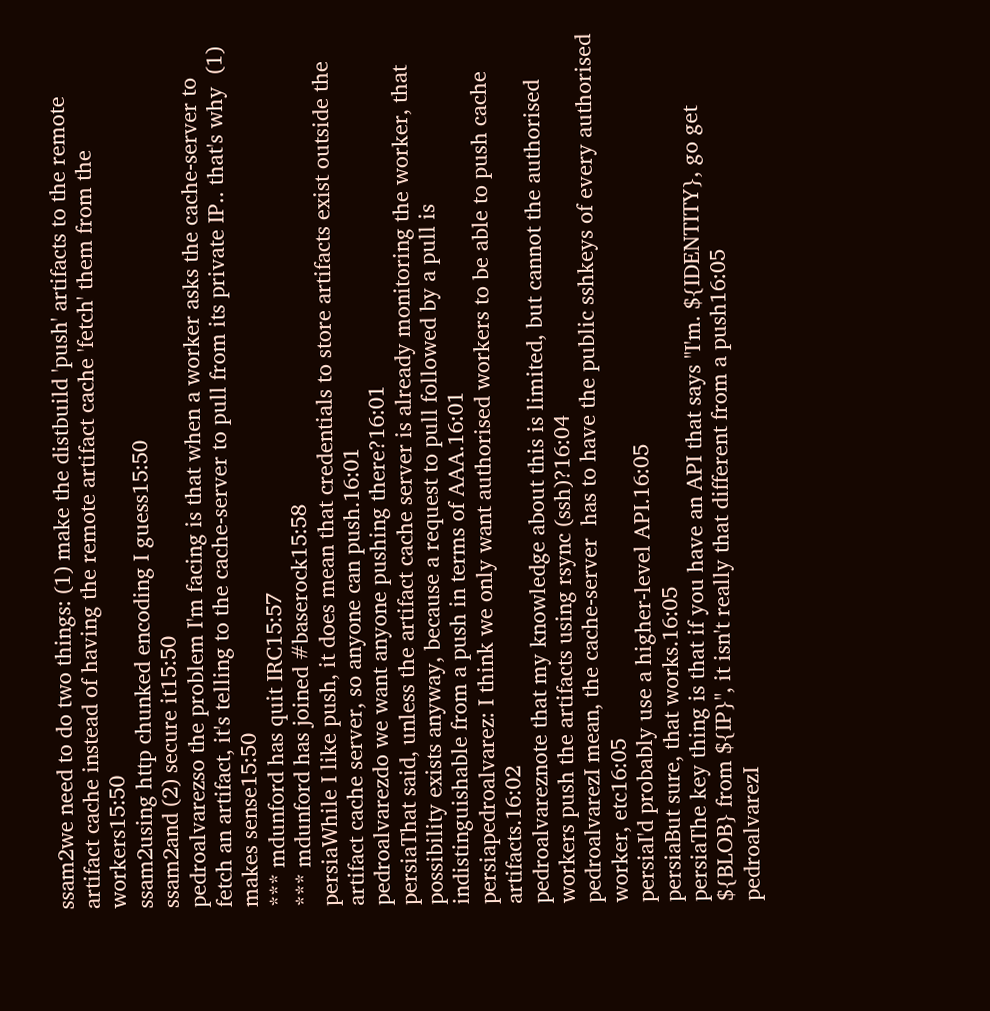ssam2we need to do two things: (1) make the distbuild 'push' artifacts to the remote artifact cache instead of having the remote artifact cache 'fetch' them from the workers15:50
ssam2using http chunked encoding I guess15:50
ssam2and (2) secure it15:50
pedroalvarezso the problem I'm facing is that when a worker asks the cache-server to fetch an artifact, it's telling to the cache-server to pull from its private IP.. that's why  (1) makes sense15:50
*** mdunford has quit IRC15:57
*** mdunford has joined #baserock15:58
persiaWhile I like push, it does mean that credentials to store artifacts exist outside the artifact cache server, so anyone can push.16:01
pedroalvarezdo we want anyone pushing there?16:01
persiaThat said, unless the artifact cache server is already monitoring the worker, that possibility exists anyway, because a request to pull followed by a pull is indistinguishable from a push in terms of AAA.16:01
persiapedroalvarez: I think we only want authorised workers to be able to push cache artifacts.16:02
pedroalvareznote that my knowledge about this is limited, but cannot the authorised workers push the artifacts using rsync (ssh)?16:04
pedroalvarezI mean, the cache-server  has to have the public sshkeys of every authorised worker, etc16:05
persiaI'd probably use a higher-level API.16:05
persiaBut sure, that works.16:05
persiaThe key thing is that if you have an API that says "I'm. ${IDENTITY}, go get ${BLOB} from ${IP}", it isn't really that different from a push16:05
pedroalvarezI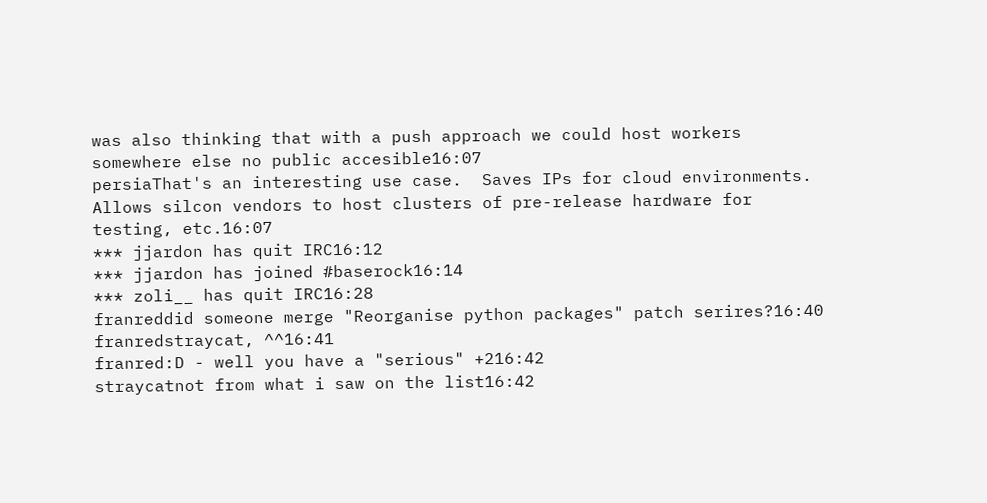was also thinking that with a push approach we could host workers somewhere else no public accesible16:07
persiaThat's an interesting use case.  Saves IPs for cloud environments.  Allows silcon vendors to host clusters of pre-release hardware for testing, etc.16:07
*** jjardon has quit IRC16:12
*** jjardon has joined #baserock16:14
*** zoli__ has quit IRC16:28
franreddid someone merge "Reorganise python packages" patch serires?16:40
franredstraycat, ^^16:41
franred:D - well you have a "serious" +216:42
straycatnot from what i saw on the list16:42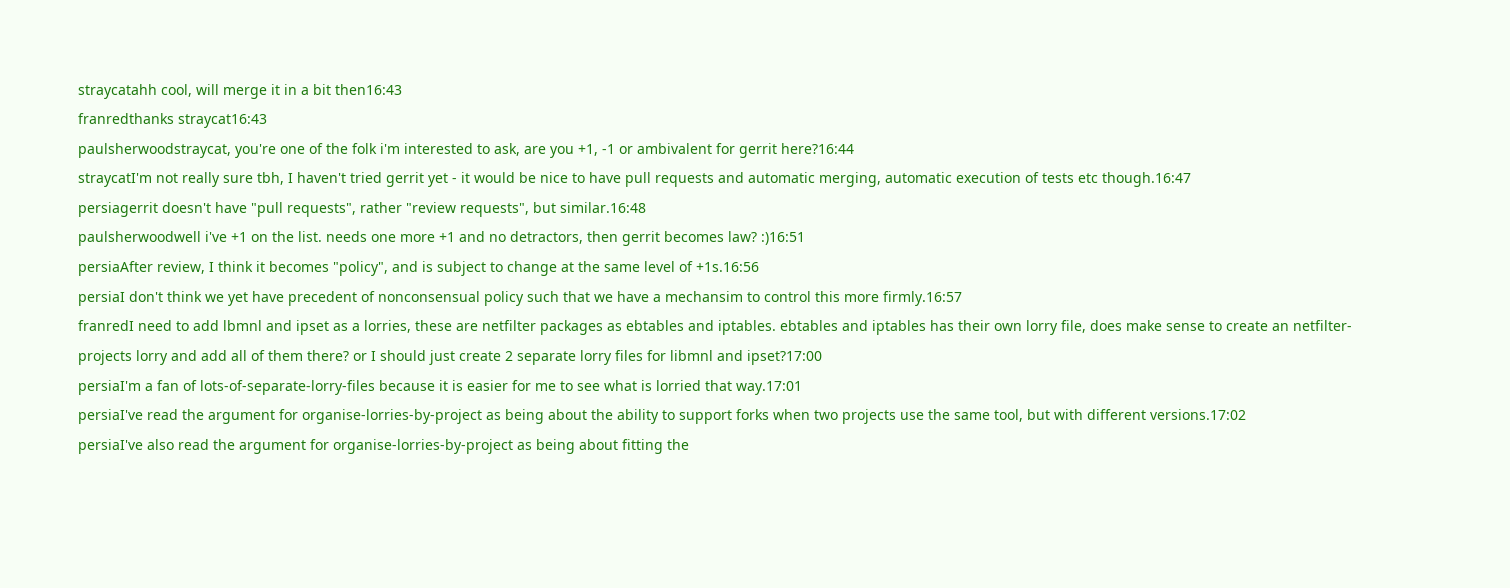straycatahh cool, will merge it in a bit then16:43
franredthanks straycat16:43
paulsherwoodstraycat, you're one of the folk i'm interested to ask, are you +1, -1 or ambivalent for gerrit here?16:44
straycatI'm not really sure tbh, I haven't tried gerrit yet - it would be nice to have pull requests and automatic merging, automatic execution of tests etc though.16:47
persiagerrit doesn't have "pull requests", rather "review requests", but similar.16:48
paulsherwoodwell i've +1 on the list. needs one more +1 and no detractors, then gerrit becomes law? :)16:51
persiaAfter review, I think it becomes "policy", and is subject to change at the same level of +1s.16:56
persiaI don't think we yet have precedent of nonconsensual policy such that we have a mechansim to control this more firmly.16:57
franredI need to add lbmnl and ipset as a lorries, these are netfilter packages as ebtables and iptables. ebtables and iptables has their own lorry file, does make sense to create an netfilter-projects lorry and add all of them there? or I should just create 2 separate lorry files for libmnl and ipset?17:00
persiaI'm a fan of lots-of-separate-lorry-files because it is easier for me to see what is lorried that way.17:01
persiaI've read the argument for organise-lorries-by-project as being about the ability to support forks when two projects use the same tool, but with different versions.17:02
persiaI've also read the argument for organise-lorries-by-project as being about fitting the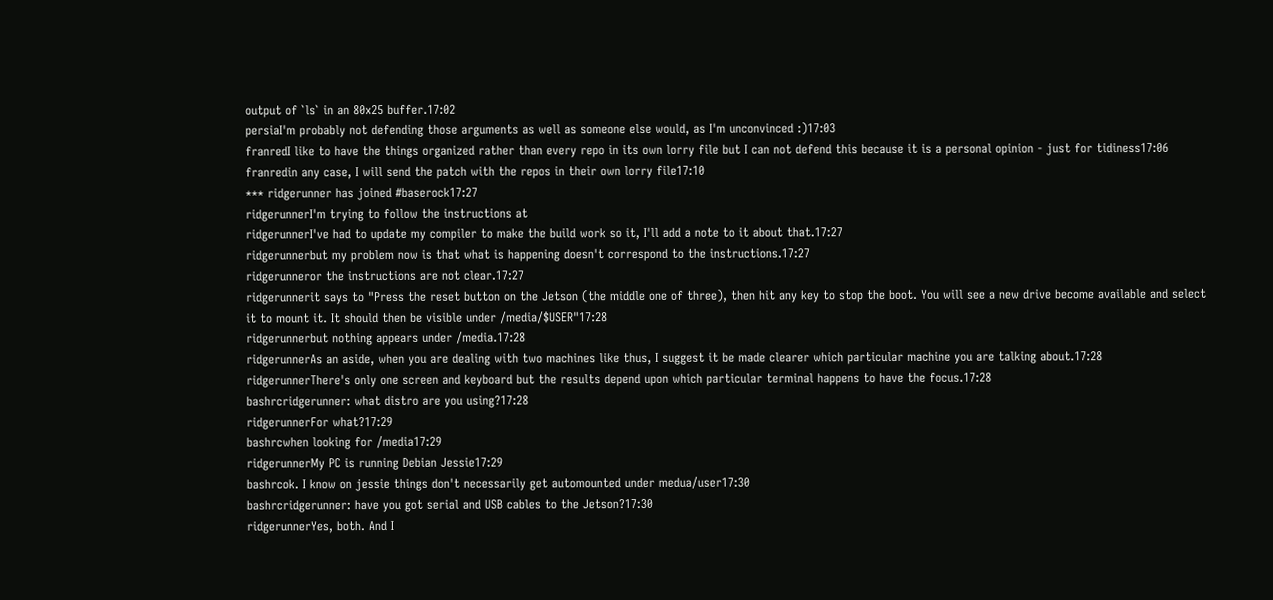output of `ls` in an 80x25 buffer.17:02
persiaI'm probably not defending those arguments as well as someone else would, as I'm unconvinced :)17:03
franredI like to have the things organized rather than every repo in its own lorry file but I can not defend this because it is a personal opinion - just for tidiness17:06
franredin any case, I will send the patch with the repos in their own lorry file17:10
*** ridgerunner has joined #baserock17:27
ridgerunnerI'm trying to follow the instructions at
ridgerunnerI've had to update my compiler to make the build work so it, I'll add a note to it about that.17:27
ridgerunnerbut my problem now is that what is happening doesn't correspond to the instructions.17:27
ridgerunneror the instructions are not clear.17:27
ridgerunnerit says to "Press the reset button on the Jetson (the middle one of three), then hit any key to stop the boot. You will see a new drive become available and select it to mount it. It should then be visible under /media/$USER"17:28
ridgerunnerbut nothing appears under /media.17:28
ridgerunnerAs an aside, when you are dealing with two machines like thus, I suggest it be made clearer which particular machine you are talking about.17:28
ridgerunnerThere's only one screen and keyboard but the results depend upon which particular terminal happens to have the focus.17:28
bashrcridgerunner: what distro are you using?17:28
ridgerunnerFor what?17:29
bashrcwhen looking for /media17:29
ridgerunnerMy PC is running Debian Jessie17:29
bashrcok. I know on jessie things don't necessarily get automounted under medua/user17:30
bashrcridgerunner: have you got serial and USB cables to the Jetson?17:30
ridgerunnerYes, both. And I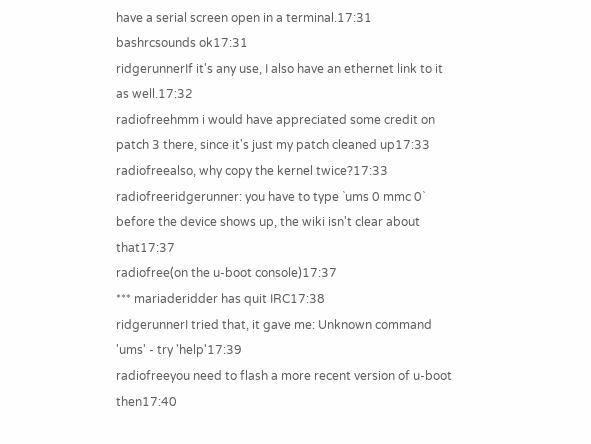have a serial screen open in a terminal.17:31
bashrcsounds ok17:31
ridgerunnerIf it's any use, I also have an ethernet link to it as well.17:32
radiofreehmm i would have appreciated some credit on patch 3 there, since it's just my patch cleaned up17:33
radiofreealso, why copy the kernel twice?17:33
radiofreeridgerunner: you have to type `ums 0 mmc 0` before the device shows up, the wiki isn't clear about that17:37
radiofree(on the u-boot console)17:37
*** mariaderidder has quit IRC17:38
ridgerunnerI tried that, it gave me: Unknown command 'ums' - try 'help'17:39
radiofreeyou need to flash a more recent version of u-boot then17:40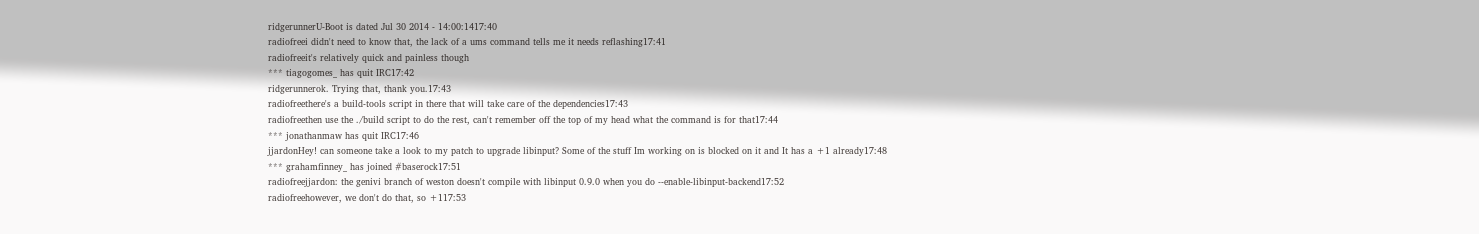ridgerunnerU-Boot is dated Jul 30 2014 - 14:00:1417:40
radiofreei didn't need to know that, the lack of a ums command tells me it needs reflashing17:41
radiofreeit's relatively quick and painless though
*** tiagogomes_ has quit IRC17:42
ridgerunnerok. Trying that, thank you.17:43
radiofreethere's a build-tools script in there that will take care of the dependencies17:43
radiofreethen use the ./build script to do the rest, can't remember off the top of my head what the command is for that17:44
*** jonathanmaw has quit IRC17:46
jjardonHey! can someone take a look to my patch to upgrade libinput? Some of the stuff Im working on is blocked on it and It has a +1 already17:48
*** grahamfinney_ has joined #baserock17:51
radiofreejjardon: the genivi branch of weston doesn't compile with libinput 0.9.0 when you do --enable-libinput-backend17:52
radiofreehowever, we don't do that, so +117:53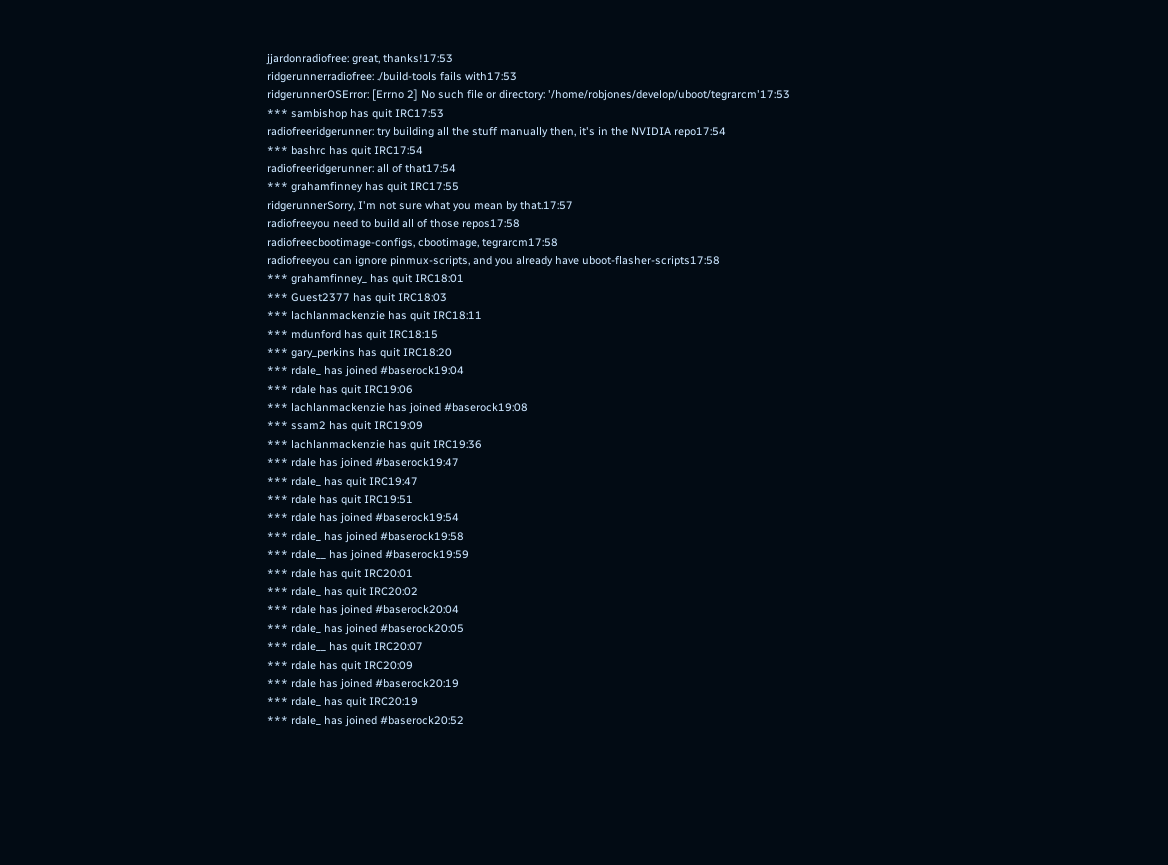jjardonradiofree: great, thanks!17:53
ridgerunnerradiofree: ./build-tools fails with17:53
ridgerunnerOSError: [Errno 2] No such file or directory: '/home/robjones/develop/uboot/tegrarcm'17:53
*** sambishop has quit IRC17:53
radiofreeridgerunner: try building all the stuff manually then, it's in the NVIDIA repo17:54
*** bashrc has quit IRC17:54
radiofreeridgerunner: all of that17:54
*** grahamfinney has quit IRC17:55
ridgerunnerSorry, I'm not sure what you mean by that.17:57
radiofreeyou need to build all of those repos17:58
radiofreecbootimage-configs, cbootimage, tegrarcm17:58
radiofreeyou can ignore pinmux-scripts, and you already have uboot-flasher-scripts17:58
*** grahamfinney_ has quit IRC18:01
*** Guest2377 has quit IRC18:03
*** lachlanmackenzie has quit IRC18:11
*** mdunford has quit IRC18:15
*** gary_perkins has quit IRC18:20
*** rdale_ has joined #baserock19:04
*** rdale has quit IRC19:06
*** lachlanmackenzie has joined #baserock19:08
*** ssam2 has quit IRC19:09
*** lachlanmackenzie has quit IRC19:36
*** rdale has joined #baserock19:47
*** rdale_ has quit IRC19:47
*** rdale has quit IRC19:51
*** rdale has joined #baserock19:54
*** rdale_ has joined #baserock19:58
*** rdale__ has joined #baserock19:59
*** rdale has quit IRC20:01
*** rdale_ has quit IRC20:02
*** rdale has joined #baserock20:04
*** rdale_ has joined #baserock20:05
*** rdale__ has quit IRC20:07
*** rdale has quit IRC20:09
*** rdale has joined #baserock20:19
*** rdale_ has quit IRC20:19
*** rdale_ has joined #baserock20:52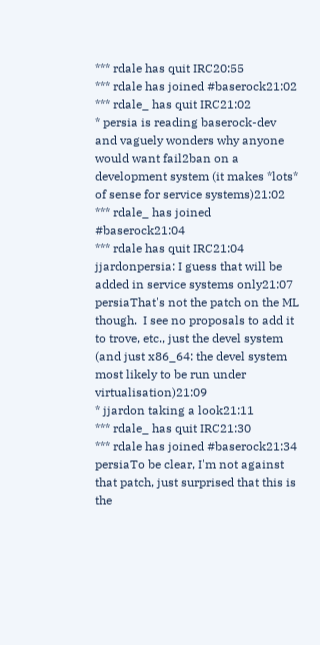*** rdale has quit IRC20:55
*** rdale has joined #baserock21:02
*** rdale_ has quit IRC21:02
* persia is reading baserock-dev and vaguely wonders why anyone would want fail2ban on a development system (it makes *lots* of sense for service systems)21:02
*** rdale_ has joined #baserock21:04
*** rdale has quit IRC21:04
jjardonpersia: I guess that will be added in service systems only21:07
persiaThat's not the patch on the ML though.  I see no proposals to add it to trove, etc., just the devel system (and just x86_64: the devel system most likely to be run under virtualisation)21:09
* jjardon taking a look21:11
*** rdale_ has quit IRC21:30
*** rdale has joined #baserock21:34
persiaTo be clear, I'm not against that patch, just surprised that this is the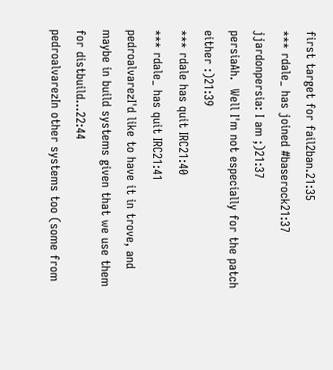first target for fail2ban.21:35
*** rdale_ has joined #baserock21:37
jjardonpersia: I am ;)21:37
persiaAh.  Well I'm not especially for the patch either :)21:39
*** rdale has quit IRC21:40
*** rdale_ has quit IRC21:41
pedroalvarezI'd like to have it in trove, and maybe in build systems given that we use them for distbuild...22:44
pedroalvarezIn other systems too (some from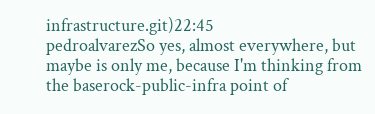infrastructure.git)22:45
pedroalvarezSo yes, almost everywhere, but maybe is only me, because I'm thinking from the baserock-public-infra point of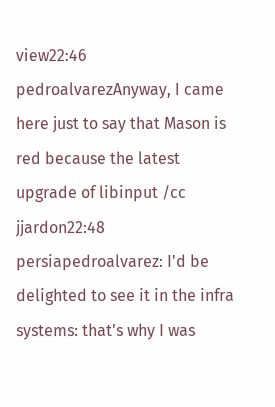view22:46
pedroalvarezAnyway, I came here just to say that Mason is red because the latest upgrade of libinput /cc jjardon22:48
persiapedroalvarez: I'd be delighted to see it in the infra systems: that's why I was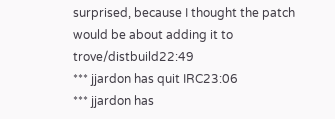surprised, because I thought the patch would be about adding it to trove/distbuild22:49
*** jjardon has quit IRC23:06
*** jjardon has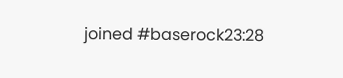joined #baserock23:28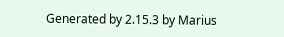Generated by 2.15.3 by Marius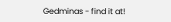Gedminas - find it at!